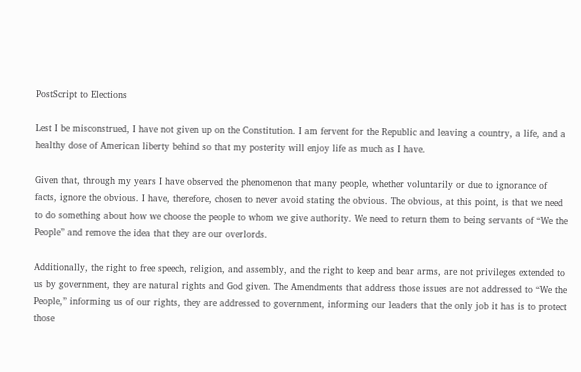PostScript to Elections

Lest I be misconstrued, I have not given up on the Constitution. I am fervent for the Republic and leaving a country, a life, and a healthy dose of American liberty behind so that my posterity will enjoy life as much as I have.

Given that, through my years I have observed the phenomenon that many people, whether voluntarily or due to ignorance of facts, ignore the obvious. I have, therefore, chosen to never avoid stating the obvious. The obvious, at this point, is that we need to do something about how we choose the people to whom we give authority. We need to return them to being servants of “We the People” and remove the idea that they are our overlords.

Additionally, the right to free speech, religion, and assembly, and the right to keep and bear arms, are not privileges extended to us by government, they are natural rights and God given. The Amendments that address those issues are not addressed to “We the People,” informing us of our rights, they are addressed to government, informing our leaders that the only job it has is to protect those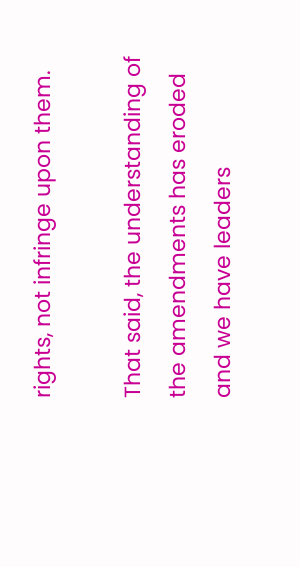rights, not infringe upon them.

That said, the understanding of the amendments has eroded and we have leaders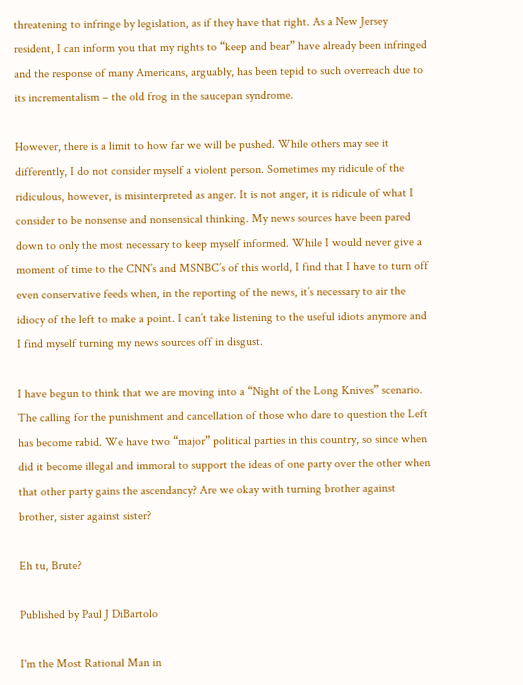threatening to infringe by legislation, as if they have that right. As a New Jersey resident, I can inform you that my rights to “keep and bear” have already been infringed and the response of many Americans, arguably, has been tepid to such overreach due to its incrementalism – the old frog in the saucepan syndrome.

However, there is a limit to how far we will be pushed. While others may see it differently, I do not consider myself a violent person. Sometimes my ridicule of the ridiculous, however, is misinterpreted as anger. It is not anger, it is ridicule of what I consider to be nonsense and nonsensical thinking. My news sources have been pared down to only the most necessary to keep myself informed. While I would never give a moment of time to the CNN’s and MSNBC’s of this world, I find that I have to turn off even conservative feeds when, in the reporting of the news, it’s necessary to air the idiocy of the left to make a point. I can’t take listening to the useful idiots anymore and I find myself turning my news sources off in disgust.

I have begun to think that we are moving into a “Night of the Long Knives” scenario. The calling for the punishment and cancellation of those who dare to question the Left has become rabid. We have two “major” political parties in this country, so since when did it become illegal and immoral to support the ideas of one party over the other when that other party gains the ascendancy? Are we okay with turning brother against brother, sister against sister?

Eh tu, Brute?

Published by Paul J DiBartolo

I'm the Most Rational Man in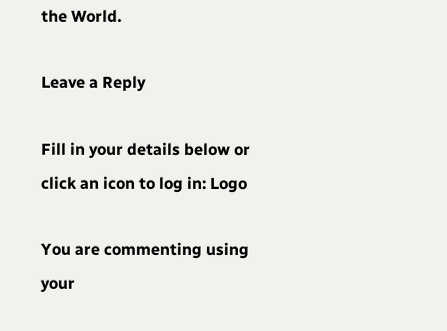the World.

Leave a Reply

Fill in your details below or click an icon to log in: Logo

You are commenting using your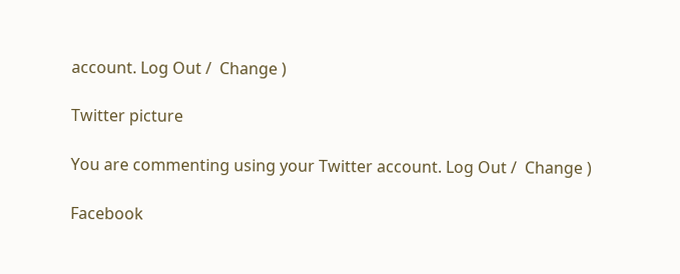account. Log Out /  Change )

Twitter picture

You are commenting using your Twitter account. Log Out /  Change )

Facebook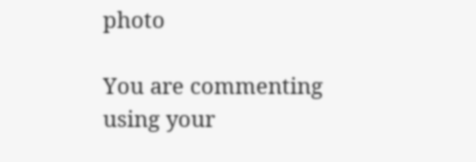photo

You are commenting using your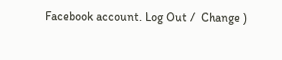Facebook account. Log Out /  Change )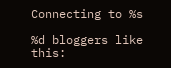Connecting to %s

%d bloggers like this: